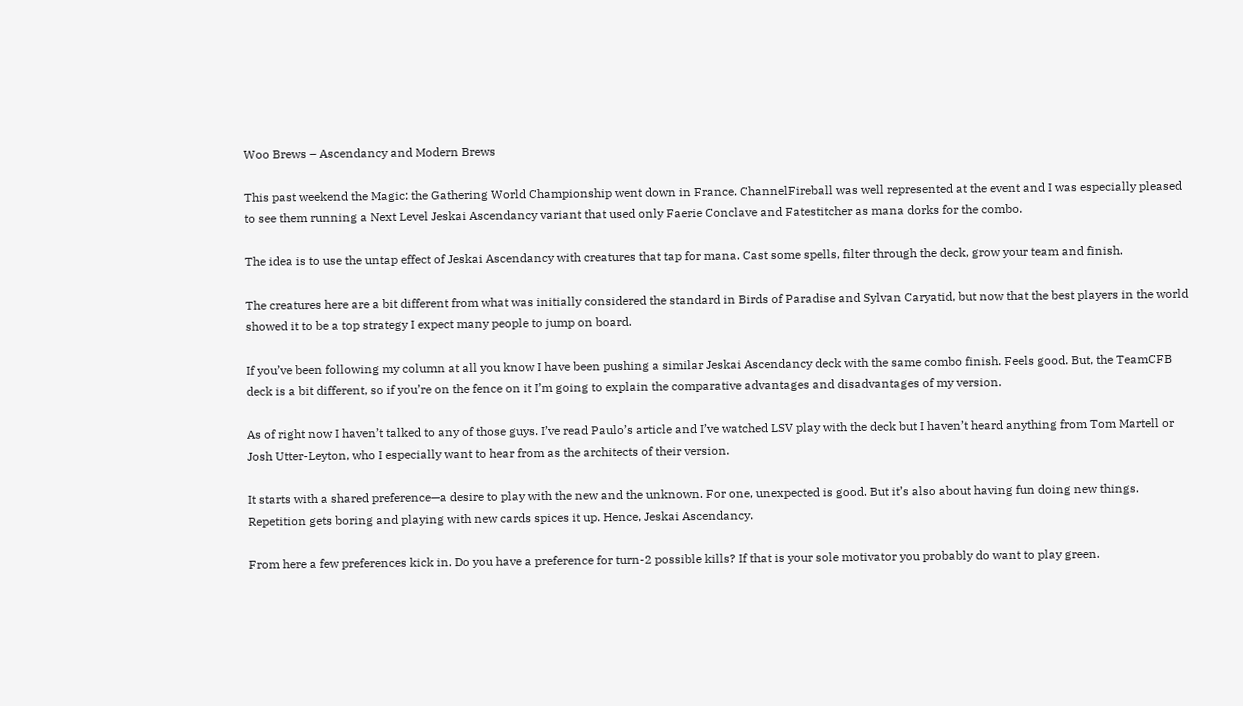Woo Brews – Ascendancy and Modern Brews

This past weekend the Magic: the Gathering World Championship went down in France. ChannelFireball was well represented at the event and I was especially pleased to see them running a Next Level Jeskai Ascendancy variant that used only Faerie Conclave and Fatestitcher as mana dorks for the combo.

The idea is to use the untap effect of Jeskai Ascendancy with creatures that tap for mana. Cast some spells, filter through the deck, grow your team and finish.

The creatures here are a bit different from what was initially considered the standard in Birds of Paradise and Sylvan Caryatid, but now that the best players in the world showed it to be a top strategy I expect many people to jump on board.

If you’ve been following my column at all you know I have been pushing a similar Jeskai Ascendancy deck with the same combo finish. Feels good. But, the TeamCFB deck is a bit different, so if you’re on the fence on it I’m going to explain the comparative advantages and disadvantages of my version.

As of right now I haven’t talked to any of those guys. I’ve read Paulo’s article and I’ve watched LSV play with the deck but I haven’t heard anything from Tom Martell or Josh Utter-Leyton, who I especially want to hear from as the architects of their version.

It starts with a shared preference—a desire to play with the new and the unknown. For one, unexpected is good. But it’s also about having fun doing new things. Repetition gets boring and playing with new cards spices it up. Hence, Jeskai Ascendancy.

From here a few preferences kick in. Do you have a preference for turn-2 possible kills? If that is your sole motivator you probably do want to play green.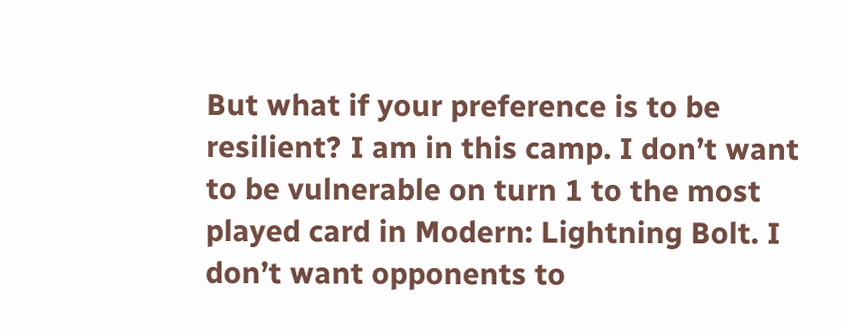But what if your preference is to be resilient? I am in this camp. I don’t want to be vulnerable on turn 1 to the most played card in Modern: Lightning Bolt. I don’t want opponents to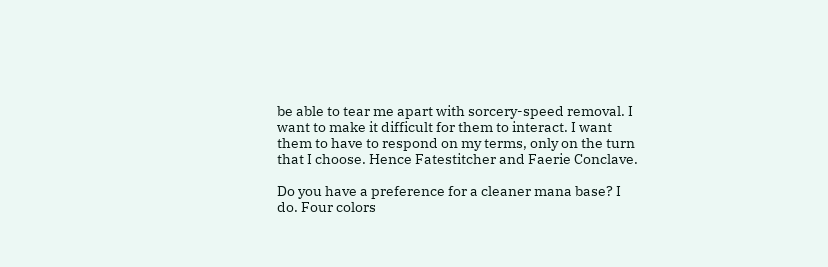be able to tear me apart with sorcery-speed removal. I want to make it difficult for them to interact. I want them to have to respond on my terms, only on the turn that I choose. Hence Fatestitcher and Faerie Conclave.

Do you have a preference for a cleaner mana base? I do. Four colors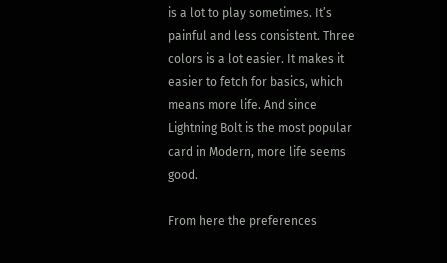is a lot to play sometimes. It’s painful and less consistent. Three colors is a lot easier. It makes it easier to fetch for basics, which means more life. And since Lightning Bolt is the most popular card in Modern, more life seems good.

From here the preferences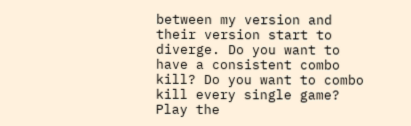between my version and their version start to diverge. Do you want to have a consistent combo kill? Do you want to combo kill every single game? Play the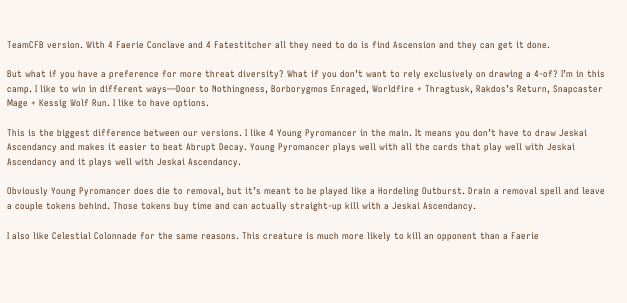TeamCFB version. With 4 Faerie Conclave and 4 Fatestitcher all they need to do is find Ascension and they can get it done.

But what if you have a preference for more threat diversity? What if you don’t want to rely exclusively on drawing a 4-of? I’m in this camp. I like to win in different ways—Door to Nothingness, Borborygmos Enraged, Worldfire + Thragtusk, Rakdos’s Return, Snapcaster Mage + Kessig Wolf Run. I like to have options.

This is the biggest difference between our versions. I like 4 Young Pyromancer in the main. It means you don’t have to draw Jeskai Ascendancy and makes it easier to beat Abrupt Decay. Young Pyromancer plays well with all the cards that play well with Jeskai Ascendancy and it plays well with Jeskai Ascendancy.

Obviously Young Pyromancer does die to removal, but it’s meant to be played like a Hordeling Outburst. Drain a removal spell and leave a couple tokens behind. Those tokens buy time and can actually straight-up kill with a Jeskai Ascendancy.

I also like Celestial Colonnade for the same reasons. This creature is much more likely to kill an opponent than a Faerie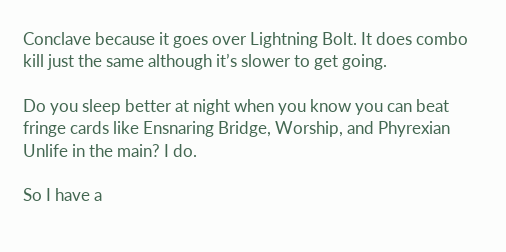Conclave because it goes over Lightning Bolt. It does combo kill just the same although it’s slower to get going.

Do you sleep better at night when you know you can beat fringe cards like Ensnaring Bridge, Worship, and Phyrexian Unlife in the main? I do.

So I have a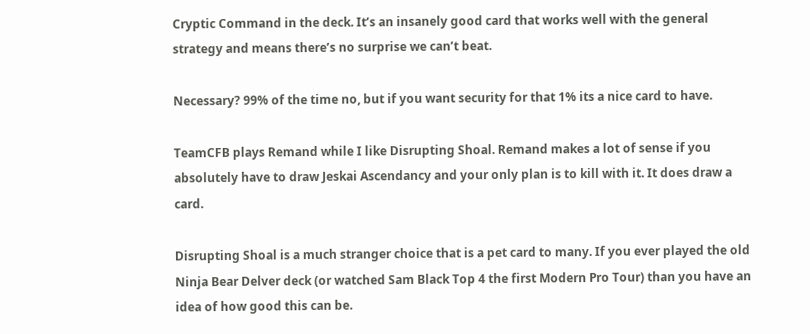Cryptic Command in the deck. It’s an insanely good card that works well with the general strategy and means there’s no surprise we can’t beat.

Necessary? 99% of the time no, but if you want security for that 1% its a nice card to have.

TeamCFB plays Remand while I like Disrupting Shoal. Remand makes a lot of sense if you absolutely have to draw Jeskai Ascendancy and your only plan is to kill with it. It does draw a card.

Disrupting Shoal is a much stranger choice that is a pet card to many. If you ever played the old Ninja Bear Delver deck (or watched Sam Black Top 4 the first Modern Pro Tour) than you have an idea of how good this can be.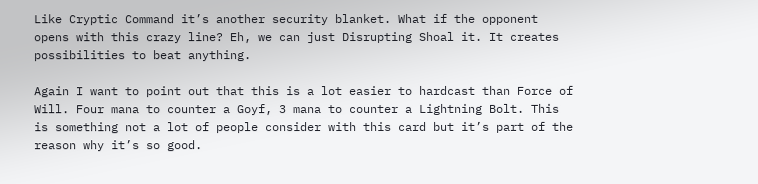Like Cryptic Command it’s another security blanket. What if the opponent opens with this crazy line? Eh, we can just Disrupting Shoal it. It creates possibilities to beat anything.

Again I want to point out that this is a lot easier to hardcast than Force of Will. Four mana to counter a Goyf, 3 mana to counter a Lightning Bolt. This is something not a lot of people consider with this card but it’s part of the reason why it’s so good.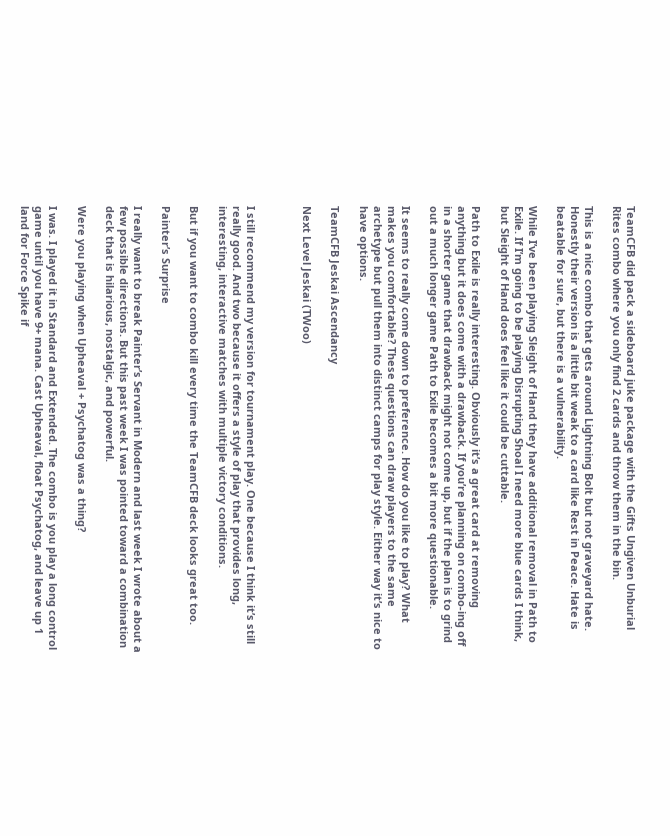TeamCFB did pack a sideboard juke package with the Gifts Ungiven Unburial Rites combo where you only find 2 cards and throw them in the bin.

This is a nice combo that gets around Lightning Bolt but not graveyard hate. Honestly their version is a little bit weak to a card like Rest in Peace. Hate is beatable for sure, but there is a vulnerability.

While I’ve been playing Sleight of Hand they have additional removal in Path to Exile. If I’m going to be playing Disrupting Shoal I need more blue cards I think, but Sleight of Hand does feel like it could be cuttable.

Path to Exile is really interesting. Obviously it’s a great card at removing anything but it does come with a drawback. If you’re planning on combo-ing off in a shorter game that drawback might not come up, but if the plan is to grind out a much longer game Path to Exile becomes a bit more questionable.

It seems to really come down to preference. How do you like to play? What makes you comfortable? These questions can draw players to the same archetype but pull them into distinct camps for play style. Either way it’s nice to have options.

TeamCFB Jeskai Ascendancy

Next Level Jeskai (TWoo)



I still recommend my version for tournament play. One because I think it’s still really good. And two because it offers a style of play that provides long, interesting, interactive matches with multiple victory conditions.

But if you want to combo kill every time the TeamCFB deck looks great too.

Painter’s Surprise

I really want to break Painter’s Servant in Modern and last week I wrote about a few possible directions. But this past week I was pointed toward a combination deck that is hilarious, nostalgic, and powerful.

Were you playing when Upheaval + Psychatog was a thing?

I was. I played it in Standard and Extended. The combo is you play a long control game until you have 9+ mana. Cast Upheaval, float Psychatog, and leave up 1 land for Force Spike if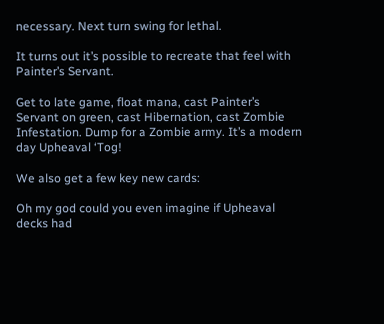necessary. Next turn swing for lethal.

It turns out it’s possible to recreate that feel with Painter’s Servant.

Get to late game, float mana, cast Painter’s Servant on green, cast Hibernation, cast Zombie Infestation. Dump for a Zombie army. It’s a modern day Upheaval ‘Tog!

We also get a few key new cards:

Oh my god could you even imagine if Upheaval decks had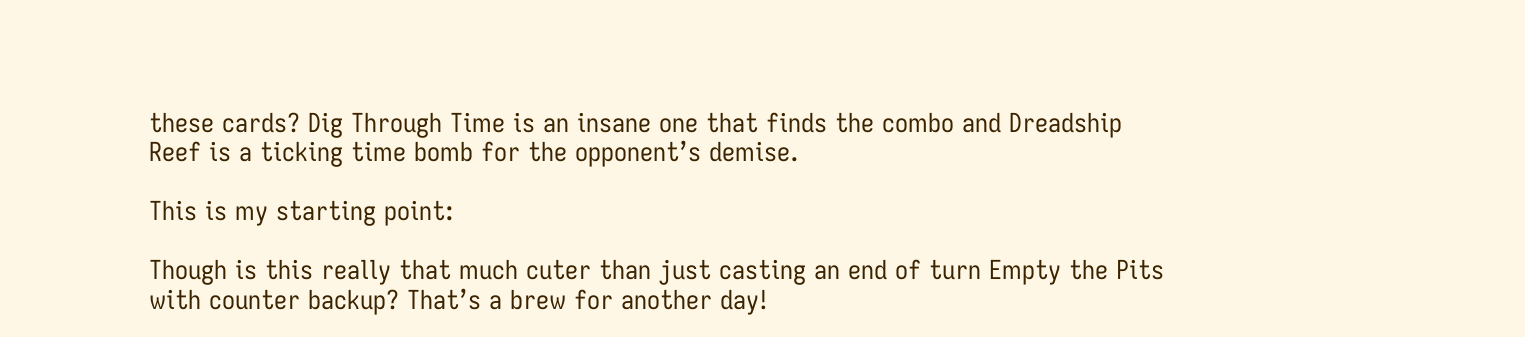these cards? Dig Through Time is an insane one that finds the combo and Dreadship Reef is a ticking time bomb for the opponent’s demise.

This is my starting point:

Though is this really that much cuter than just casting an end of turn Empty the Pits with counter backup? That’s a brew for another day!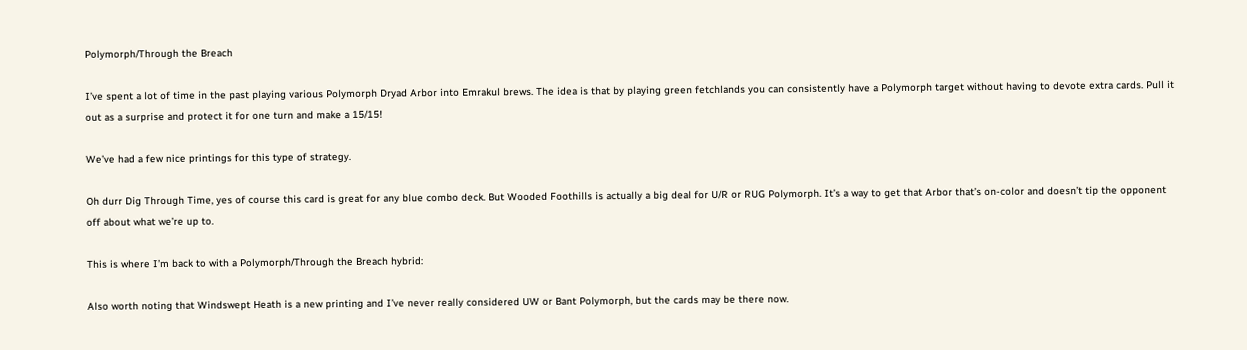Polymorph/Through the Breach

I’ve spent a lot of time in the past playing various Polymorph Dryad Arbor into Emrakul brews. The idea is that by playing green fetchlands you can consistently have a Polymorph target without having to devote extra cards. Pull it out as a surprise and protect it for one turn and make a 15/15!

We’ve had a few nice printings for this type of strategy.

Oh durr Dig Through Time, yes of course this card is great for any blue combo deck. But Wooded Foothills is actually a big deal for U/R or RUG Polymorph. It’s a way to get that Arbor that’s on-color and doesn’t tip the opponent off about what we’re up to.

This is where I’m back to with a Polymorph/Through the Breach hybrid:

Also worth noting that Windswept Heath is a new printing and I’ve never really considered UW or Bant Polymorph, but the cards may be there now.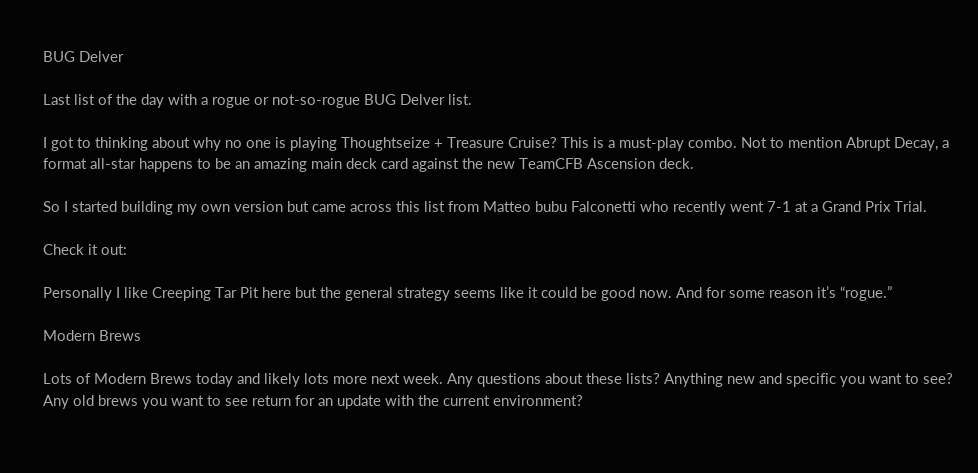BUG Delver

Last list of the day with a rogue or not-so-rogue BUG Delver list.

I got to thinking about why no one is playing Thoughtseize + Treasure Cruise? This is a must-play combo. Not to mention Abrupt Decay, a format all-star happens to be an amazing main deck card against the new TeamCFB Ascension deck.

So I started building my own version but came across this list from Matteo bubu Falconetti who recently went 7-1 at a Grand Prix Trial.

Check it out:

Personally I like Creeping Tar Pit here but the general strategy seems like it could be good now. And for some reason it’s “rogue.”

Modern Brews

Lots of Modern Brews today and likely lots more next week. Any questions about these lists? Anything new and specific you want to see? Any old brews you want to see return for an update with the current environment?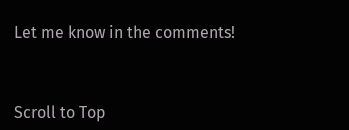Let me know in the comments!



Scroll to Top